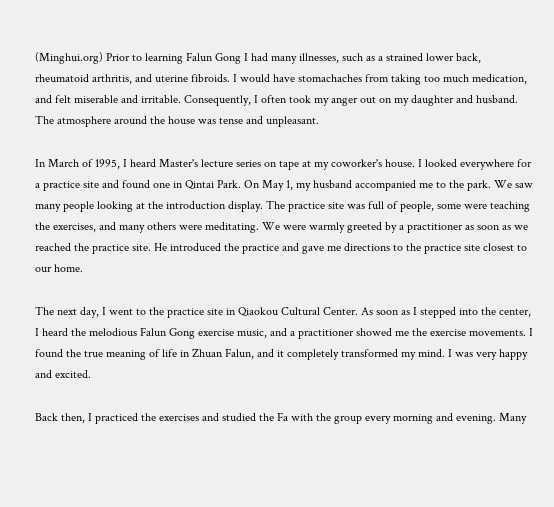(Minghui.org) Prior to learning Falun Gong I had many illnesses, such as a strained lower back, rheumatoid arthritis, and uterine fibroids. I would have stomachaches from taking too much medication, and felt miserable and irritable. Consequently, I often took my anger out on my daughter and husband. The atmosphere around the house was tense and unpleasant.

In March of 1995, I heard Master's lecture series on tape at my coworker's house. I looked everywhere for a practice site and found one in Qintai Park. On May 1, my husband accompanied me to the park. We saw many people looking at the introduction display. The practice site was full of people, some were teaching the exercises, and many others were meditating. We were warmly greeted by a practitioner as soon as we reached the practice site. He introduced the practice and gave me directions to the practice site closest to our home.

The next day, I went to the practice site in Qiaokou Cultural Center. As soon as I stepped into the center, I heard the melodious Falun Gong exercise music, and a practitioner showed me the exercise movements. I found the true meaning of life in Zhuan Falun, and it completely transformed my mind. I was very happy and excited.

Back then, I practiced the exercises and studied the Fa with the group every morning and evening. Many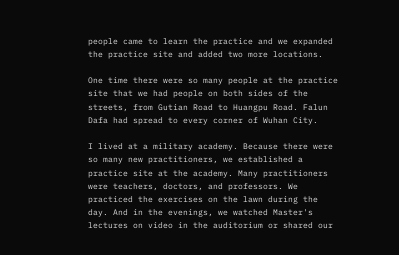people came to learn the practice and we expanded the practice site and added two more locations.

One time there were so many people at the practice site that we had people on both sides of the streets, from Gutian Road to Huangpu Road. Falun Dafa had spread to every corner of Wuhan City.

I lived at a military academy. Because there were so many new practitioners, we established a practice site at the academy. Many practitioners were teachers, doctors, and professors. We practiced the exercises on the lawn during the day. And in the evenings, we watched Master's lectures on video in the auditorium or shared our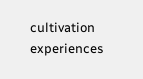cultivation experiences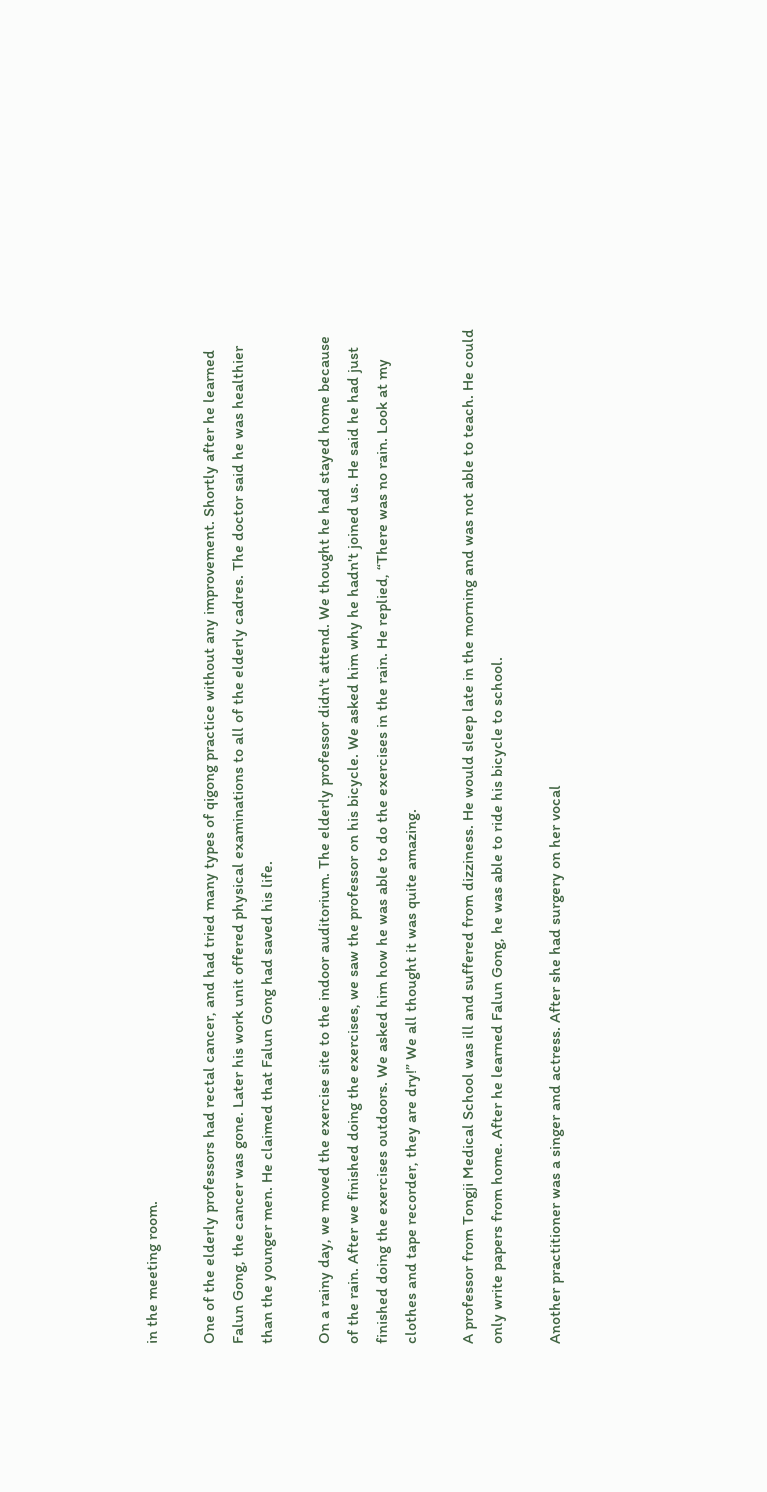in the meeting room.

One of the elderly professors had rectal cancer, and had tried many types of qigong practice without any improvement. Shortly after he learned Falun Gong, the cancer was gone. Later his work unit offered physical examinations to all of the elderly cadres. The doctor said he was healthier than the younger men. He claimed that Falun Gong had saved his life.

On a rainy day, we moved the exercise site to the indoor auditorium. The elderly professor didn't attend. We thought he had stayed home because of the rain. After we finished doing the exercises, we saw the professor on his bicycle. We asked him why he hadn't joined us. He said he had just finished doing the exercises outdoors. We asked him how he was able to do the exercises in the rain. He replied, “There was no rain. Look at my clothes and tape recorder, they are dry!” We all thought it was quite amazing.

A professor from Tongji Medical School was ill and suffered from dizziness. He would sleep late in the morning and was not able to teach. He could only write papers from home. After he learned Falun Gong, he was able to ride his bicycle to school.

Another practitioner was a singer and actress. After she had surgery on her vocal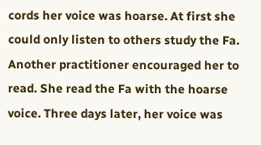cords her voice was hoarse. At first she could only listen to others study the Fa. Another practitioner encouraged her to read. She read the Fa with the hoarse voice. Three days later, her voice was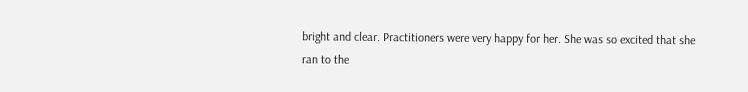bright and clear. Practitioners were very happy for her. She was so excited that she ran to the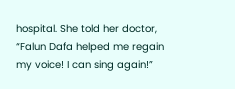hospital. She told her doctor, “Falun Dafa helped me regain my voice! I can sing again!”